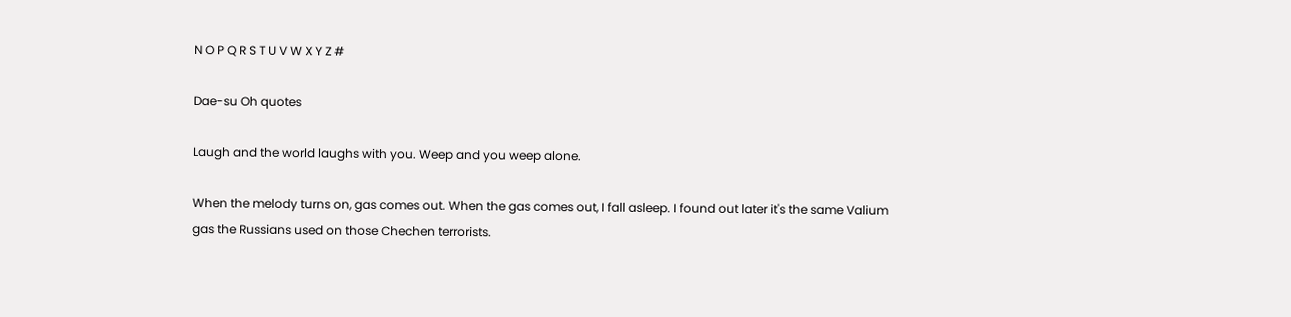N O P Q R S T U V W X Y Z #

Dae-su Oh quotes

Laugh and the world laughs with you. Weep and you weep alone.

When the melody turns on, gas comes out. When the gas comes out, I fall asleep. I found out later it's the same Valium gas the Russians used on those Chechen terrorists.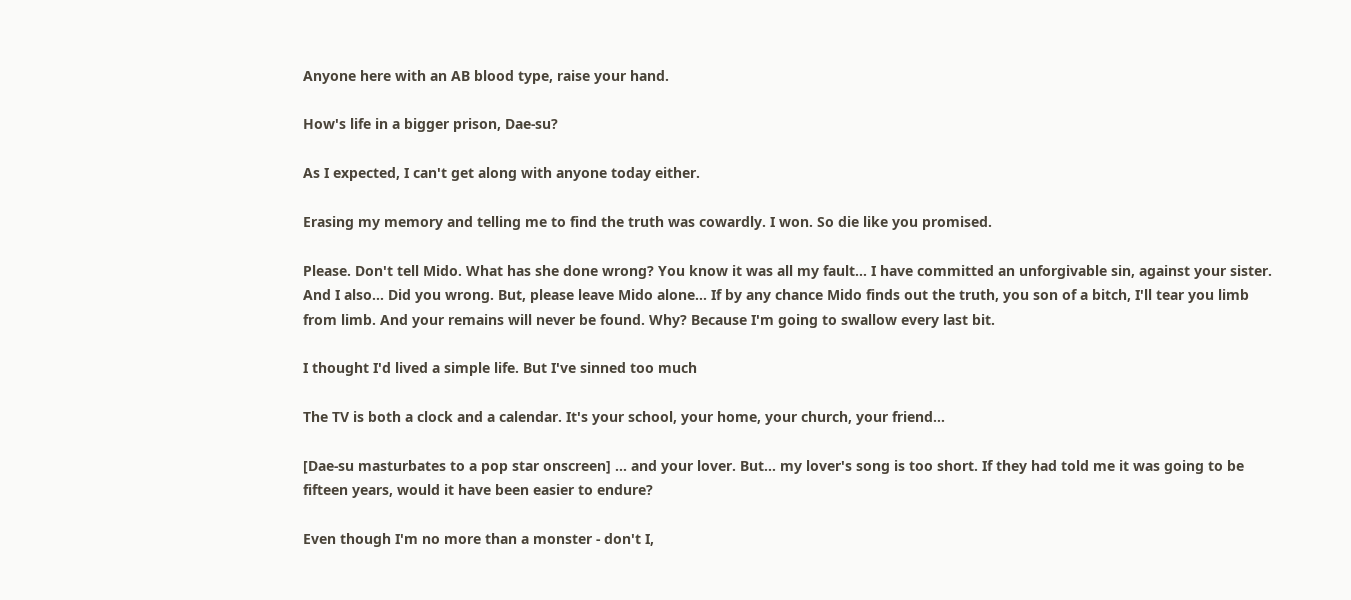Anyone here with an AB blood type, raise your hand.

How's life in a bigger prison, Dae-su?

As I expected, I can't get along with anyone today either.

Erasing my memory and telling me to find the truth was cowardly. I won. So die like you promised.

Please. Don't tell Mido. What has she done wrong? You know it was all my fault... I have committed an unforgivable sin, against your sister. And I also... Did you wrong. But, please leave Mido alone... If by any chance Mido finds out the truth, you son of a bitch, I'll tear you limb from limb. And your remains will never be found. Why? Because I'm going to swallow every last bit.

I thought I'd lived a simple life. But I've sinned too much

The TV is both a clock and a calendar. It's your school, your home, your church, your friend...

[Dae-su masturbates to a pop star onscreen] ... and your lover. But... my lover's song is too short. If they had told me it was going to be fifteen years, would it have been easier to endure?

Even though I'm no more than a monster - don't I,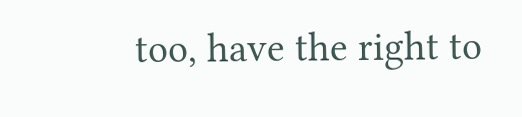too, have the right to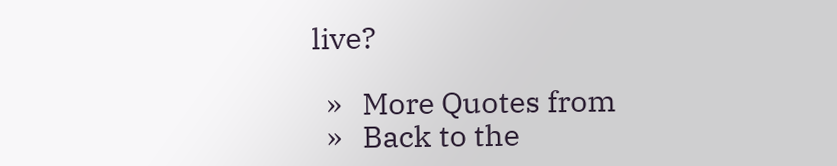live?

  »   More Quotes from
  »   Back to the